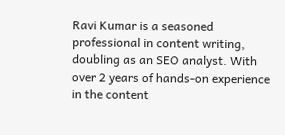Ravi Kumar is a seasoned professional in content writing, doubling as an SEO analyst. With over 2 years of hands-on experience in the content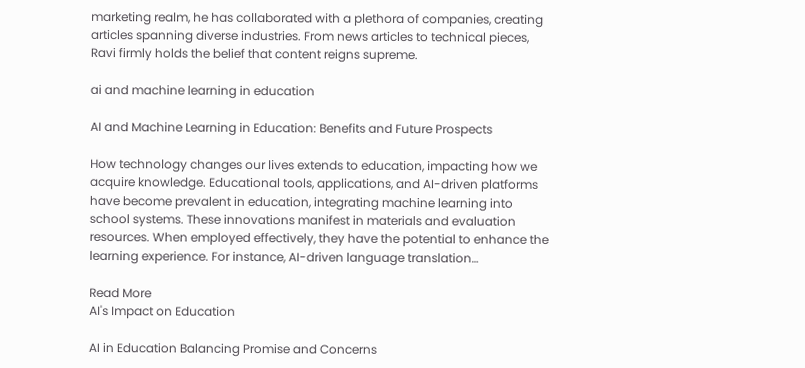marketing realm, he has collaborated with a plethora of companies, creating articles spanning diverse industries. From news articles to technical pieces, Ravi firmly holds the belief that content reigns supreme.

ai and machine learning in education

AI and Machine Learning in Education: Benefits and Future Prospects

How technology changes our lives extends to education, impacting how we acquire knowledge. Educational tools, applications, and AI-driven platforms have become prevalent in education, integrating machine learning into school systems. These innovations manifest in materials and evaluation resources. When employed effectively, they have the potential to enhance the learning experience. For instance, AI-driven language translation…

Read More
AI's Impact on Education

AI in Education Balancing Promise and Concerns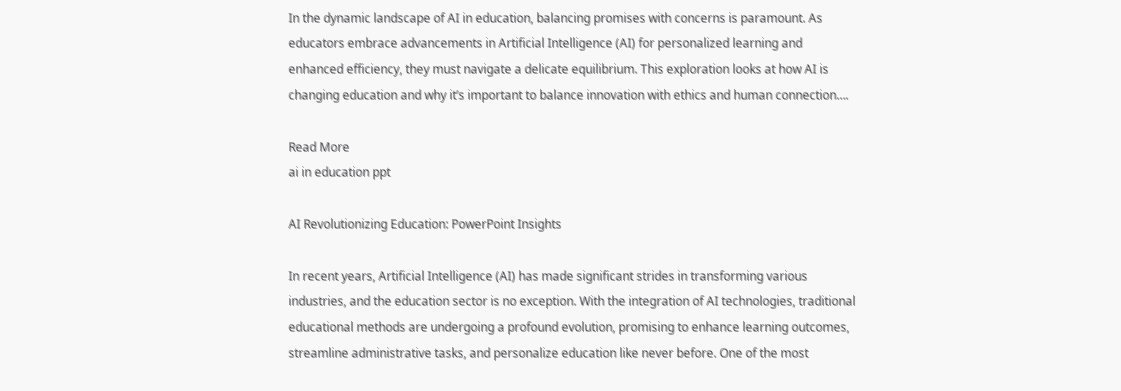In the dynamic landscape of AI in education, balancing promises with concerns is paramount. As educators embrace advancements in Artificial Intelligence (AI) for personalized learning and enhanced efficiency, they must navigate a delicate equilibrium. This exploration looks at how AI is changing education and why it’s important to balance innovation with ethics and human connection….

Read More
ai in education ppt

AI Revolutionizing Education: PowerPoint Insights

In recent years, Artificial Intelligence (AI) has made significant strides in transforming various industries, and the education sector is no exception. With the integration of AI technologies, traditional educational methods are undergoing a profound evolution, promising to enhance learning outcomes, streamline administrative tasks, and personalize education like never before. One of the most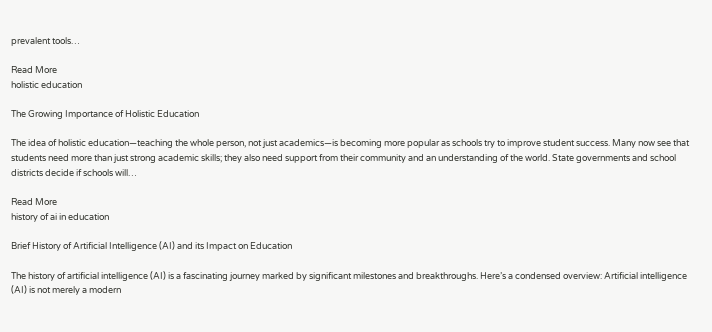prevalent tools…

Read More
holistic education

The Growing Importance of Holistic Education

The idea of holistic education—teaching the whole person, not just academics—is becoming more popular as schools try to improve student success. Many now see that students need more than just strong academic skills; they also need support from their community and an understanding of the world. State governments and school districts decide if schools will…

Read More
history of ai in education

Brief History of Artificial Intelligence (AI) and its Impact on Education

The history of artificial intelligence (AI) is a fascinating journey marked by significant milestones and breakthroughs. Here’s a condensed overview: Artificial intelligence (AI) is not merely a modern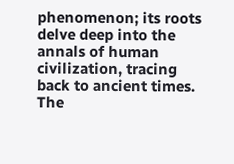phenomenon; its roots delve deep into the annals of human civilization, tracing back to ancient times. The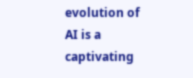evolution of AI is a captivating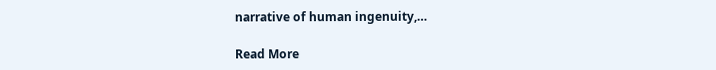narrative of human ingenuity,…

Read More